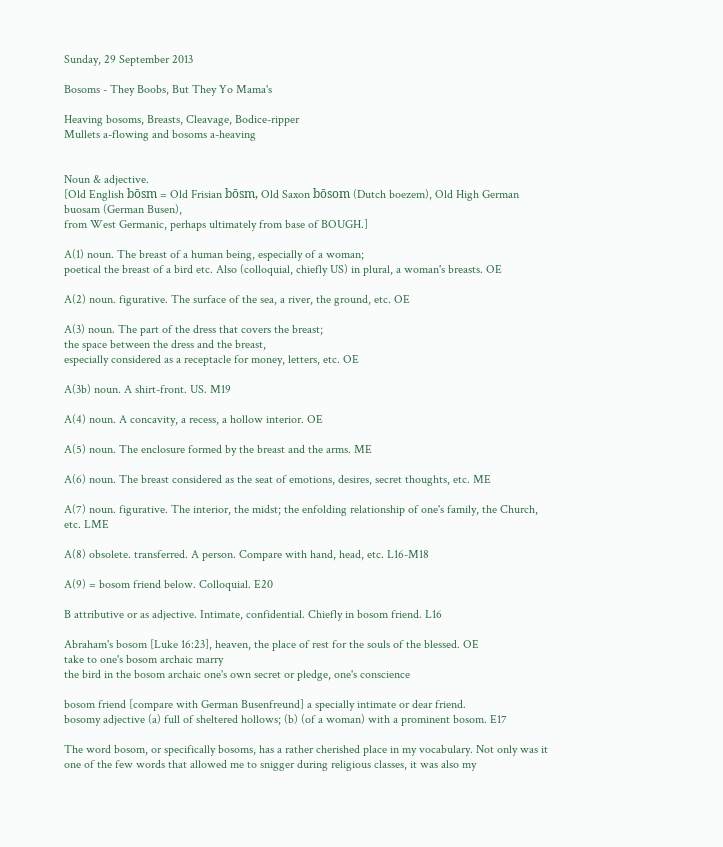Sunday, 29 September 2013

Bosoms - They Boobs, But They Yo Mama's

Heaving bosoms, Breasts, Cleavage, Bodice-ripper
Mullets a-flowing and bosoms a-heaving


Noun & adjective.
[Old English bōsm = Old Frisian bōsm, Old Saxon bōsom (Dutch boezem), Old High German buosam (German Busen),
from West Germanic, perhaps ultimately from base of BOUGH.]

A(1) noun. The breast of a human being, especially of a woman;
poetical the breast of a bird etc. Also (colloquial, chiefly US) in plural, a woman's breasts. OE

A(2) noun. figurative. The surface of the sea, a river, the ground, etc. OE

A(3) noun. The part of the dress that covers the breast;
the space between the dress and the breast,
especially considered as a receptacle for money, letters, etc. OE

A(3b) noun. A shirt-front. US. M19

A(4) noun. A concavity, a recess, a hollow interior. OE

A(5) noun. The enclosure formed by the breast and the arms. ME

A(6) noun. The breast considered as the seat of emotions, desires, secret thoughts, etc. ME

A(7) noun. figurative. The interior, the midst; the enfolding relationship of one's family, the Church, etc. LME

A(8) obsolete. transferred. A person. Compare with hand, head, etc. L16-M18

A(9) = bosom friend below. Colloquial. E20

B attributive or as adjective. Intimate, confidential. Chiefly in bosom friend. L16

Abraham's bosom [Luke 16:23], heaven, the place of rest for the souls of the blessed. OE
take to one's bosom archaic marry
the bird in the bosom archaic one's own secret or pledge, one's conscience

bosom friend [compare with German Busenfreund] a specially intimate or dear friend.
bosomy adjective (a) full of sheltered hollows; (b) (of a woman) with a prominent bosom. E17

The word bosom, or specifically bosoms, has a rather cherished place in my vocabulary. Not only was it one of the few words that allowed me to snigger during religious classes, it was also my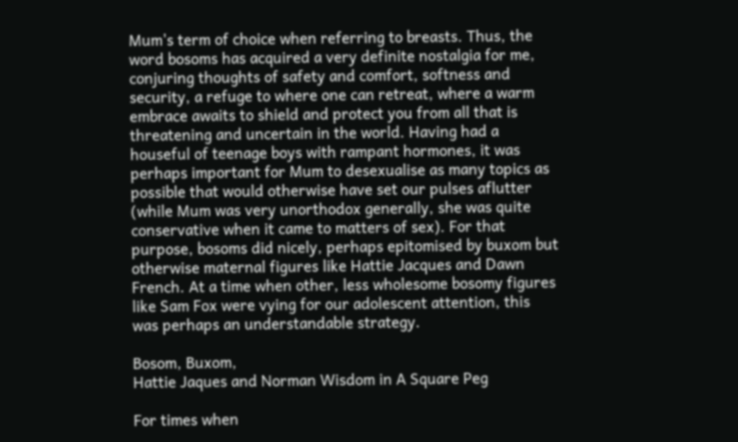Mum's term of choice when referring to breasts. Thus, the word bosoms has acquired a very definite nostalgia for me, conjuring thoughts of safety and comfort, softness and security, a refuge to where one can retreat, where a warm embrace awaits to shield and protect you from all that is threatening and uncertain in the world. Having had a houseful of teenage boys with rampant hormones, it was perhaps important for Mum to desexualise as many topics as possible that would otherwise have set our pulses aflutter (while Mum was very unorthodox generally, she was quite conservative when it came to matters of sex). For that purpose, bosoms did nicely, perhaps epitomised by buxom but otherwise maternal figures like Hattie Jacques and Dawn French. At a time when other, less wholesome bosomy figures like Sam Fox were vying for our adolescent attention, this was perhaps an understandable strategy.

Bosom, Buxom,
Hattie Jaques and Norman Wisdom in A Square Peg

For times when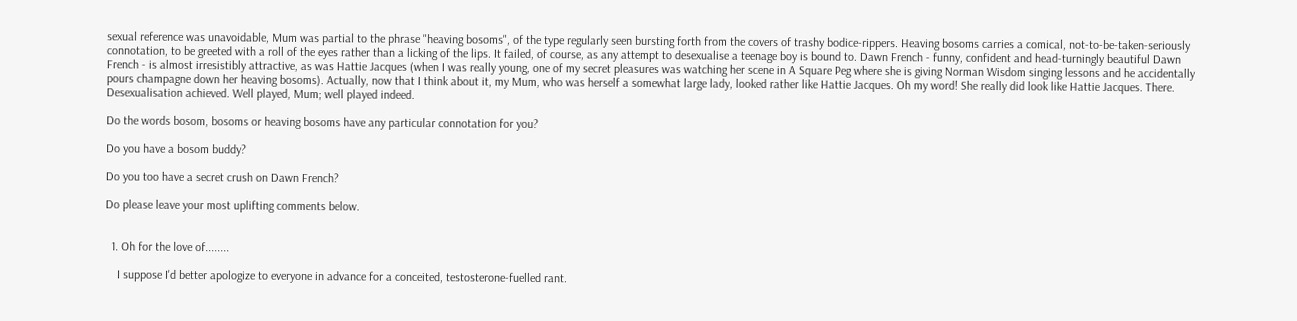sexual reference was unavoidable, Mum was partial to the phrase "heaving bosoms", of the type regularly seen bursting forth from the covers of trashy bodice-rippers. Heaving bosoms carries a comical, not-to-be-taken-seriously connotation, to be greeted with a roll of the eyes rather than a licking of the lips. It failed, of course, as any attempt to desexualise a teenage boy is bound to. Dawn French - funny, confident and head-turningly beautiful Dawn French - is almost irresistibly attractive, as was Hattie Jacques (when I was really young, one of my secret pleasures was watching her scene in A Square Peg where she is giving Norman Wisdom singing lessons and he accidentally pours champagne down her heaving bosoms). Actually, now that I think about it, my Mum, who was herself a somewhat large lady, looked rather like Hattie Jacques. Oh my word! She really did look like Hattie Jacques. There. Desexualisation achieved. Well played, Mum; well played indeed.

Do the words bosom, bosoms or heaving bosoms have any particular connotation for you?

Do you have a bosom buddy?

Do you too have a secret crush on Dawn French?

Do please leave your most uplifting comments below.


  1. Oh for the love of........

    I suppose I'd better apologize to everyone in advance for a conceited, testosterone-fuelled rant.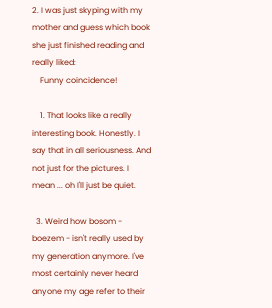2. I was just skyping with my mother and guess which book she just finished reading and really liked:
    Funny coincidence!

    1. That looks like a really interesting book. Honestly. I say that in all seriousness. And not just for the pictures. I mean ... oh I'll just be quiet.

  3. Weird how bosom - boezem - isn't really used by my generation anymore. I've most certainly never heard anyone my age refer to their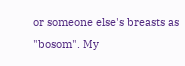or someone else's breasts as "bosom". My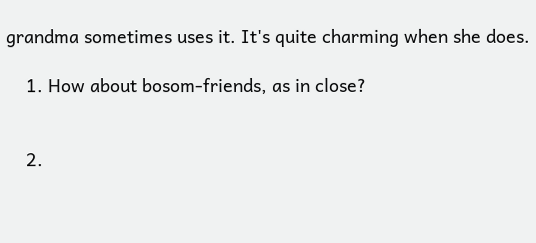grandma sometimes uses it. It's quite charming when she does.

    1. How about bosom-friends, as in close?


    2.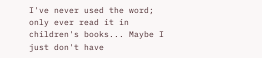I've never used the word; only ever read it in children's books... Maybe I just don't have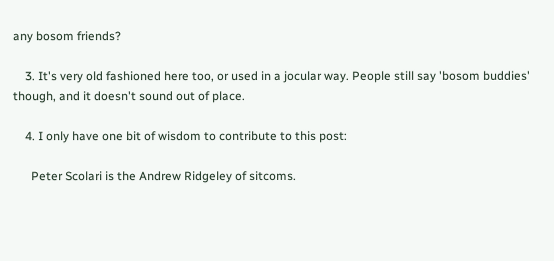any bosom friends?

    3. It's very old fashioned here too, or used in a jocular way. People still say 'bosom buddies' though, and it doesn't sound out of place.

    4. I only have one bit of wisdom to contribute to this post:

      Peter Scolari is the Andrew Ridgeley of sitcoms.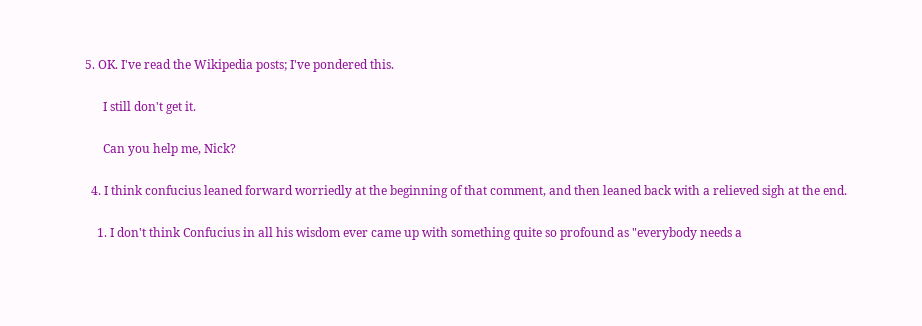5. OK. I've read the Wikipedia posts; I've pondered this.

      I still don't get it.

      Can you help me, Nick?

  4. I think confucius leaned forward worriedly at the beginning of that comment, and then leaned back with a relieved sigh at the end.

    1. I don't think Confucius in all his wisdom ever came up with something quite so profound as "everybody needs a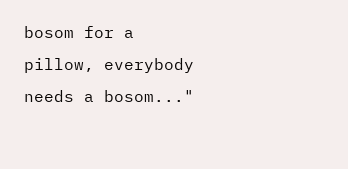bosom for a pillow, everybody needs a bosom..."